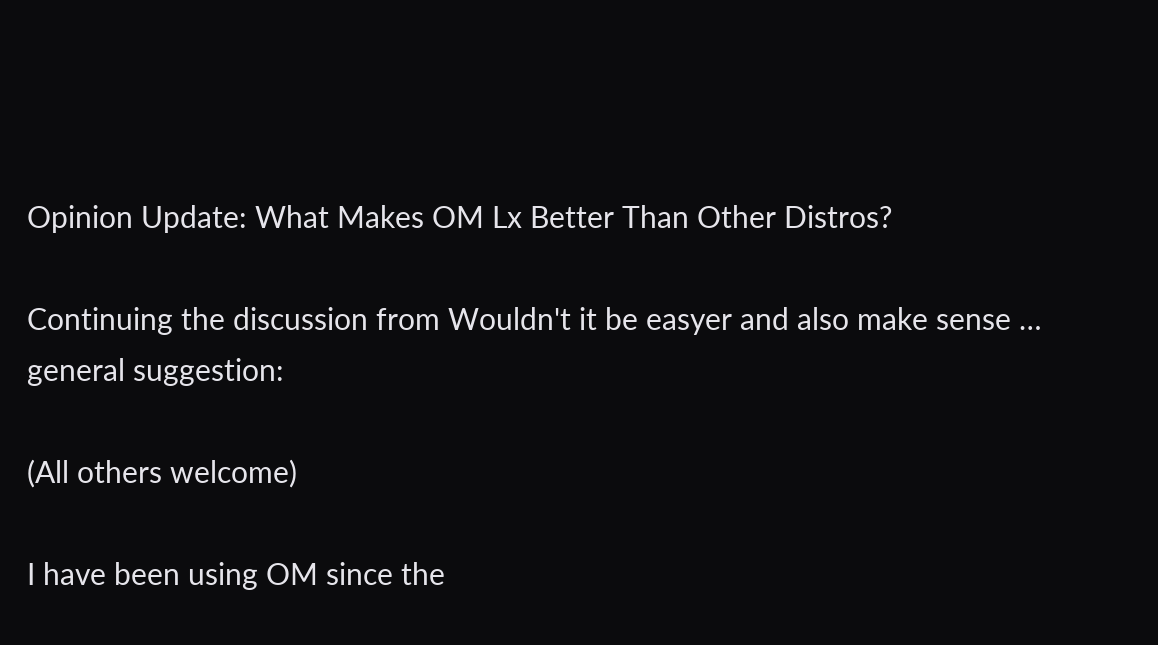Opinion Update: What Makes OM Lx Better Than Other Distros?

Continuing the discussion from Wouldn't it be easyer and also make sense … general suggestion:

(All others welcome)

I have been using OM since the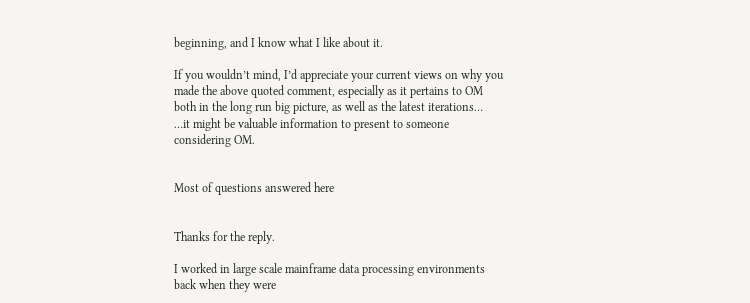beginning, and I know what I like about it.

If you wouldn’t mind, I’d appreciate your current views on why you made the above quoted comment, especially as it pertains to OM both in the long run big picture, as well as the latest iterations…
…it might be valuable information to present to someone considering OM.


Most of questions answered here


Thanks for the reply.

I worked in large scale mainframe data processing environments back when they were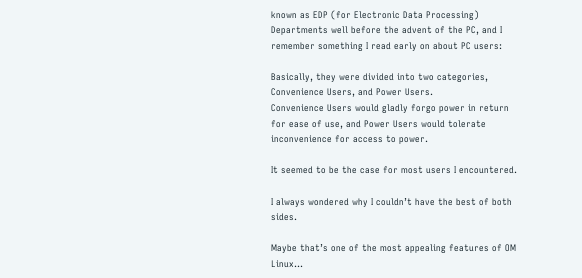known as EDP (for Electronic Data Processing) Departments well before the advent of the PC, and I remember something I read early on about PC users:

Basically, they were divided into two categories, Convenience Users, and Power Users.
Convenience Users would gladly forgo power in return for ease of use, and Power Users would tolerate inconvenience for access to power.

It seemed to be the case for most users I encountered.

I always wondered why I couldn’t have the best of both sides.

Maybe that’s one of the most appealing features of OM Linux…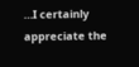…I certainly appreciate the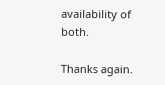availability of both.

Thanks again.